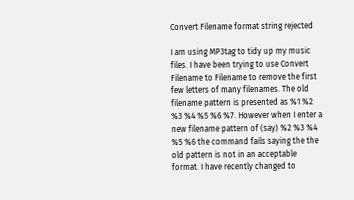Convert Filename format string rejected

I am using MP3tag to tidy up my music files. I have been trying to use Convert Filename to Filename to remove the first few letters of many filenames. The old filename pattern is presented as %1 %2 %3 %4 %5 %6 %7. However when I enter a new filename pattern of (say) %2 %3 %4 %5 %6 the command fails saying the the old pattern is not in an acceptable format. I have recently changed to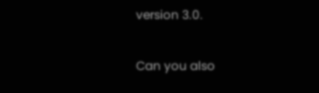version 3.0.

Can you also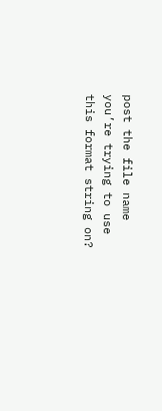post the file name you’re trying to use this format string on?